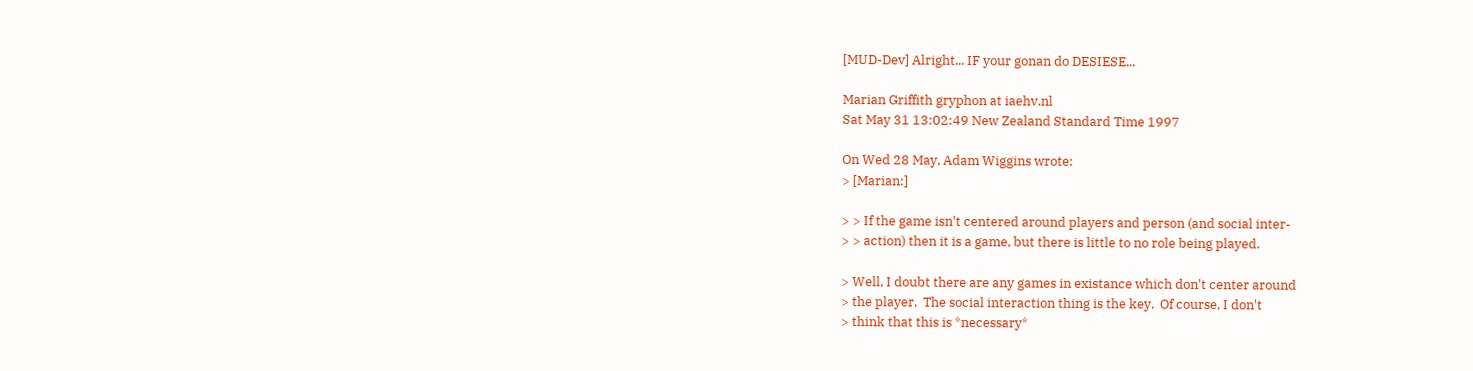[MUD-Dev] Alright... IF your gonan do DESIESE...

Marian Griffith gryphon at iaehv.nl
Sat May 31 13:02:49 New Zealand Standard Time 1997

On Wed 28 May, Adam Wiggins wrote:
> [Marian:]

> > If the game isn't centered around players and person (and social inter-
> > action) then it is a game, but there is little to no role being played.

> Well, I doubt there are any games in existance which don't center around
> the player.  The social interaction thing is the key.  Of course, I don't
> think that this is *necessary*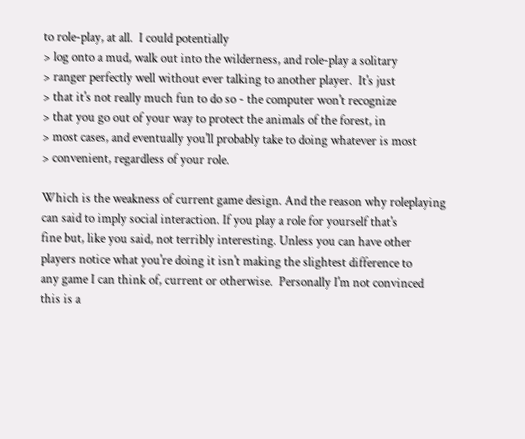to role-play, at all.  I could potentially
> log onto a mud, walk out into the wilderness, and role-play a solitary
> ranger perfectly well without ever talking to another player.  It's just
> that it's not really much fun to do so - the computer won't recognize
> that you go out of your way to protect the animals of the forest, in
> most cases, and eventually you'll probably take to doing whatever is most
> convenient, regardless of your role.

Which is the weakness of current game design. And the reason why roleplaying
can said to imply social interaction. If you play a role for yourself that's
fine but, like you said, not terribly interesting. Unless you can have other
players notice what you're doing it isn't making the slightest difference to
any game I can think of, current or otherwise.  Personally I'm not convinced
this is a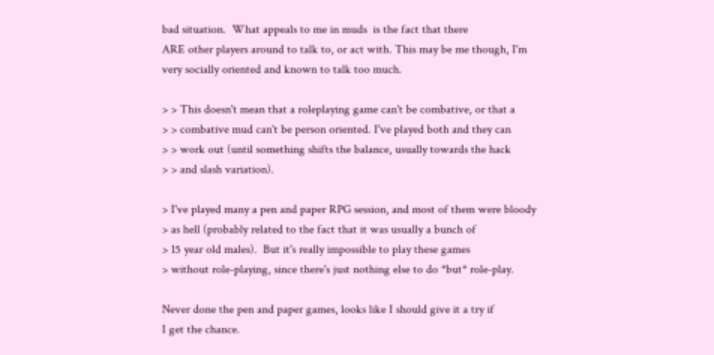bad situation.  What appeals to me in muds  is the fact that there
ARE other players around to talk to, or act with. This may be me though, I'm
very socially oriented and known to talk too much.

> > This doesn't mean that a roleplaying game can't be combative, or that a
> > combative mud can't be person oriented. I've played both and they can
> > work out (until something shifts the balance, usually towards the hack
> > and slash variation).

> I've played many a pen and paper RPG session, and most of them were bloody
> as hell (probably related to the fact that it was usually a bunch of
> 15 year old males).  But it's really impossible to play these games
> without role-playing, since there's just nothing else to do *but* role-play.

Never done the pen and paper games, looks like I should give it a try if
I get the chance.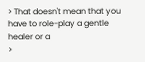> That doesn't mean that you have to role-play a gentle healer or a
>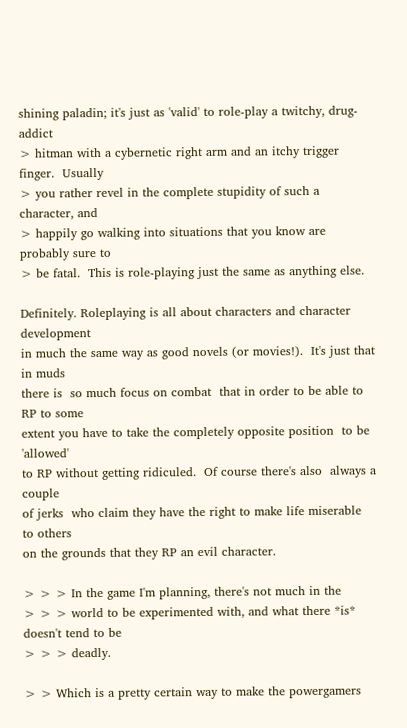shining paladin; it's just as 'valid' to role-play a twitchy, drug-addict
> hitman with a cybernetic right arm and an itchy trigger finger.  Usually
> you rather revel in the complete stupidity of such a character, and
> happily go walking into situations that you know are probably sure to
> be fatal.  This is role-playing just the same as anything else.

Definitely. Roleplaying is all about characters and character development
in much the same way as good novels (or movies!).  It's just that in muds
there is  so much focus on combat  that in order to be able to RP to some
extent you have to take the completely opposite position  to be 'allowed'
to RP without getting ridiculed.  Of course there's also  always a couple
of jerks  who claim they have the right to make life miserable  to others
on the grounds that they RP an evil character.

> > > In the game I'm planning, there's not much in the
> > > world to be experimented with, and what there *is* doesn't tend to be
> > > deadly.

> > Which is a pretty certain way to make the powergamers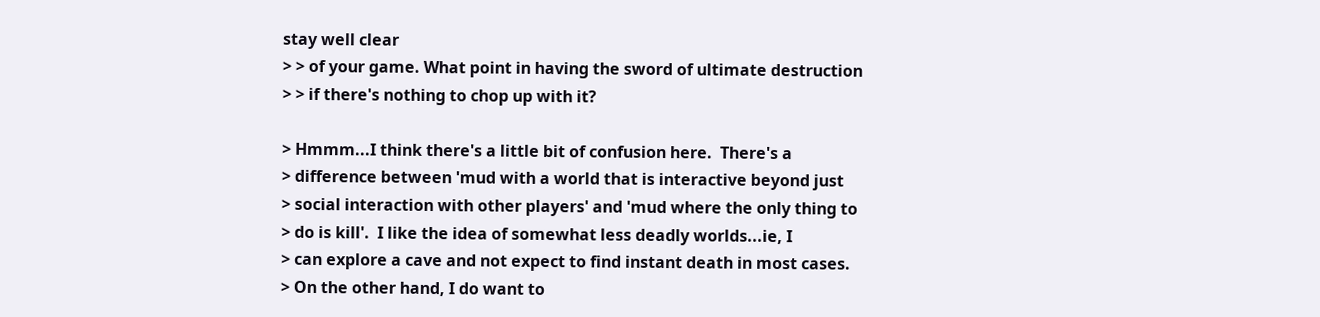stay well clear
> > of your game. What point in having the sword of ultimate destruction
> > if there's nothing to chop up with it?

> Hmmm...I think there's a little bit of confusion here.  There's a
> difference between 'mud with a world that is interactive beyond just
> social interaction with other players' and 'mud where the only thing to
> do is kill'.  I like the idea of somewhat less deadly worlds...ie, I
> can explore a cave and not expect to find instant death in most cases.
> On the other hand, I do want to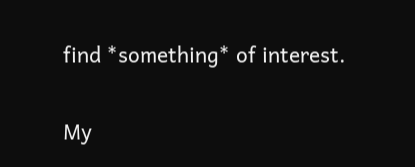find *something* of interest.

My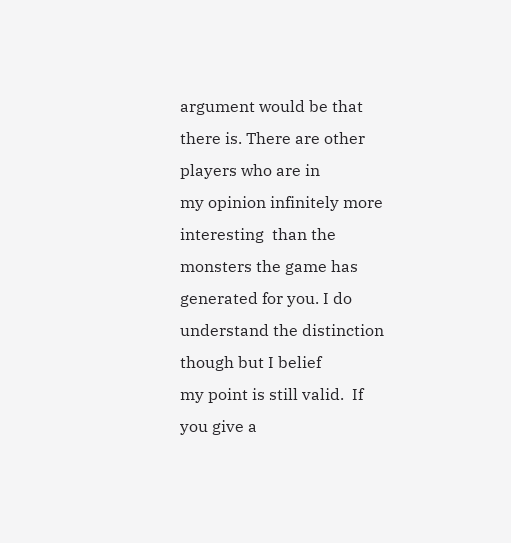argument would be that there is. There are other players who are in
my opinion infinitely more interesting  than the monsters the game has
generated for you. I do understand the distinction though but I belief
my point is still valid.  If you give a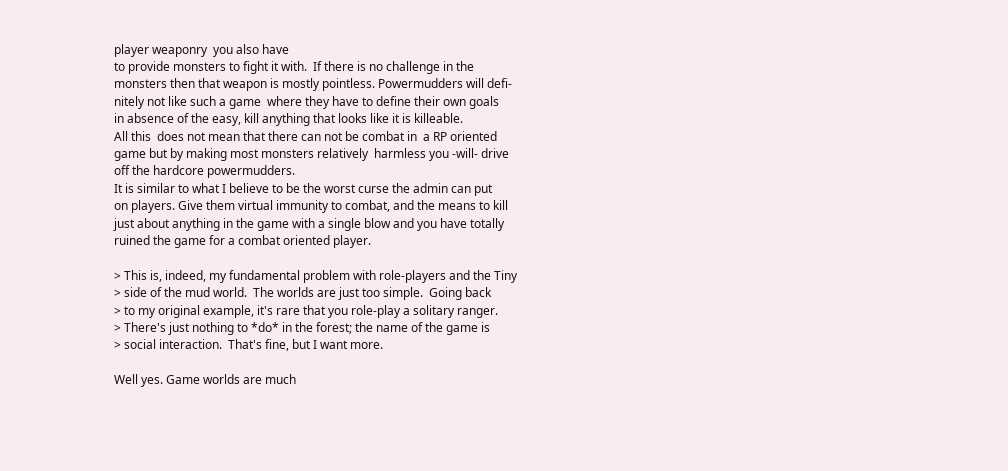player weaponry  you also have
to provide monsters to fight it with.  If there is no challenge in the
monsters then that weapon is mostly pointless. Powermudders will defi-
nitely not like such a game  where they have to define their own goals
in absence of the easy, kill anything that looks like it is killeable.
All this  does not mean that there can not be combat in  a RP oriented
game but by making most monsters relatively  harmless you -will- drive
off the hardcore powermudders.
It is similar to what I believe to be the worst curse the admin can put
on players. Give them virtual immunity to combat, and the means to kill
just about anything in the game with a single blow and you have totally
ruined the game for a combat oriented player.

> This is, indeed, my fundamental problem with role-players and the Tiny
> side of the mud world.  The worlds are just too simple.  Going back
> to my original example, it's rare that you role-play a solitary ranger.
> There's just nothing to *do* in the forest; the name of the game is
> social interaction.  That's fine, but I want more.

Well yes. Game worlds are much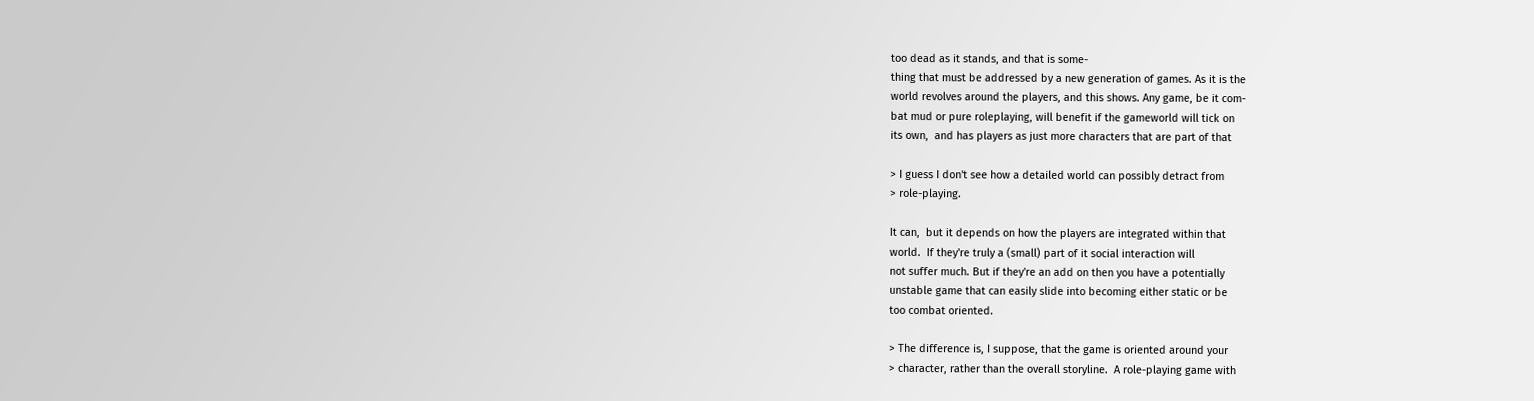too dead as it stands, and that is some-
thing that must be addressed by a new generation of games. As it is the
world revolves around the players, and this shows. Any game, be it com-
bat mud or pure roleplaying, will benefit if the gameworld will tick on
its own,  and has players as just more characters that are part of that

> I guess I don't see how a detailed world can possibly detract from
> role-playing.

It can,  but it depends on how the players are integrated within that
world.  If they're truly a (small) part of it social interaction will
not suffer much. But if they're an add on then you have a potentially
unstable game that can easily slide into becoming either static or be
too combat oriented.

> The difference is, I suppose, that the game is oriented around your
> character, rather than the overall storyline.  A role-playing game with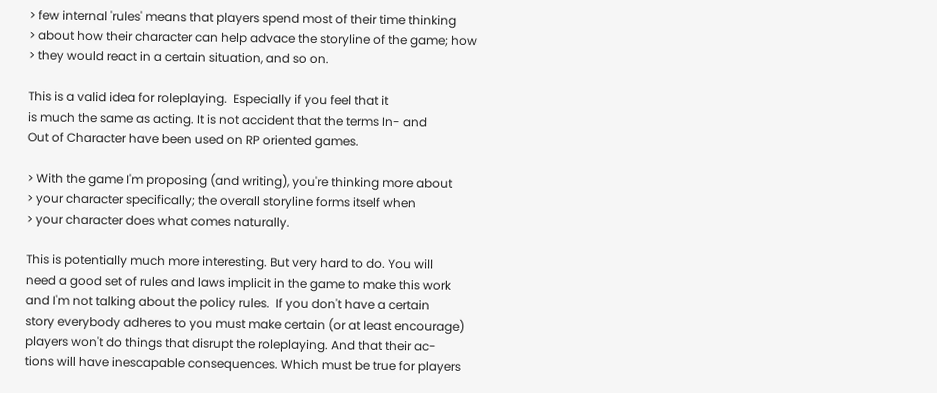> few internal 'rules' means that players spend most of their time thinking
> about how their character can help advace the storyline of the game; how
> they would react in a certain situation, and so on.

This is a valid idea for roleplaying.  Especially if you feel that it
is much the same as acting. It is not accident that the terms In- and
Out of Character have been used on RP oriented games.

> With the game I'm proposing (and writing), you're thinking more about
> your character specifically; the overall storyline forms itself when
> your character does what comes naturally.

This is potentially much more interesting. But very hard to do. You will
need a good set of rules and laws implicit in the game to make this work
and I'm not talking about the policy rules.  If you don't have a certain
story everybody adheres to you must make certain (or at least encourage)
players won't do things that disrupt the roleplaying. And that their ac-
tions will have inescapable consequences. Which must be true for players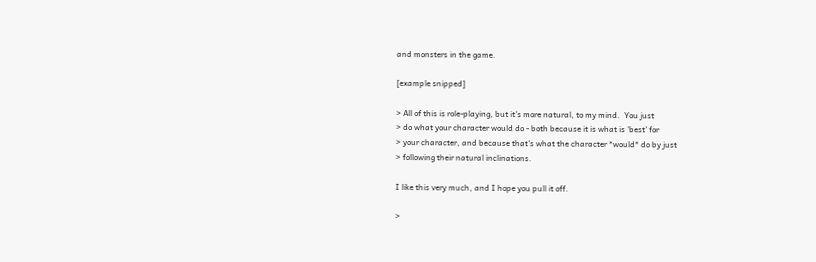and monsters in the game.

[example snipped]

> All of this is role-playing, but it's more natural, to my mind.  You just
> do what your character would do - both because it is what is 'best' for
> your character, and because that's what the character *would* do by just
> following their natural inclinations.

I like this very much, and I hope you pull it off.

>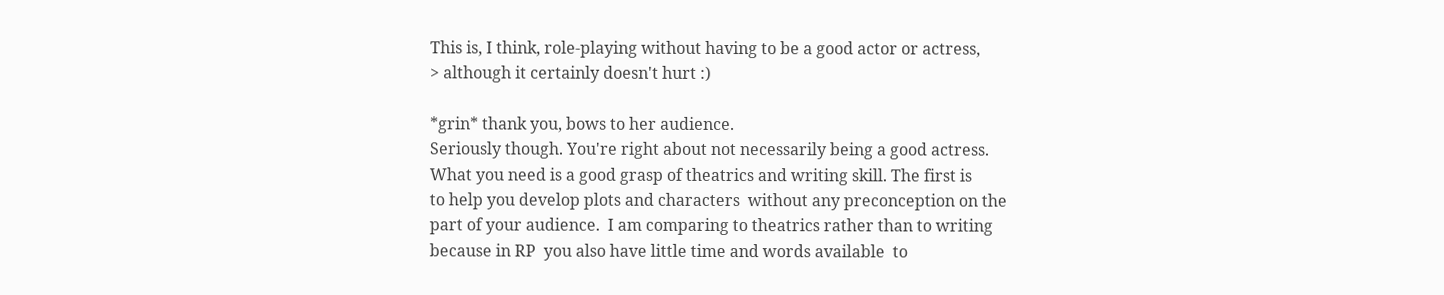This is, I think, role-playing without having to be a good actor or actress,
> although it certainly doesn't hurt :)

*grin* thank you, bows to her audience.
Seriously though. You're right about not necessarily being a good actress.
What you need is a good grasp of theatrics and writing skill. The first is
to help you develop plots and characters  without any preconception on the
part of your audience.  I am comparing to theatrics rather than to writing
because in RP  you also have little time and words available  to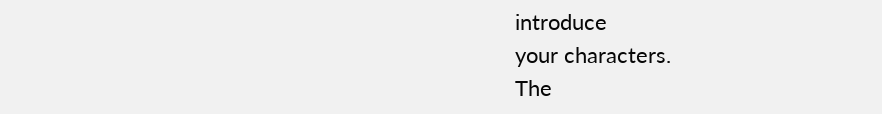introduce
your characters.
The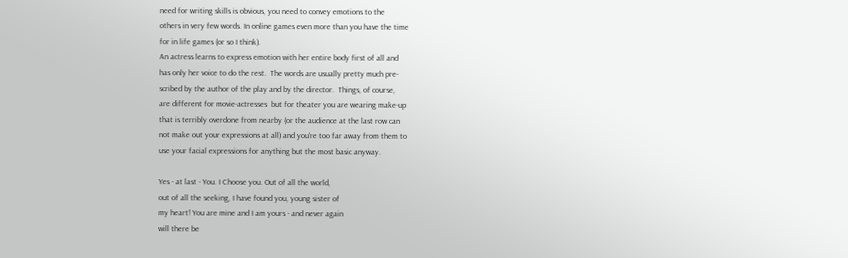need for writing skills is obvious, you need to convey emotions to the
others in very few words. In online games even more than you have the time
for in life games (or so I think).
An actress learns to express emotion with her entire body first of all and
has only her voice to do the rest.  The words are usually pretty much pre-
scribed by the author of the play and by the director.  Things, of course,
are different for movie-actresses  but for theater you are wearing make-up
that is terribly overdone from nearby (or the audience at the last row can
not make out your expressions at all) and you're too far away from them to
use your facial expressions for anything but the most basic anyway.

Yes - at last - You. I Choose you. Out of all the world,
out of all the seeking, I have found you, young sister of
my heart! You are mine and I am yours - and never again
will there be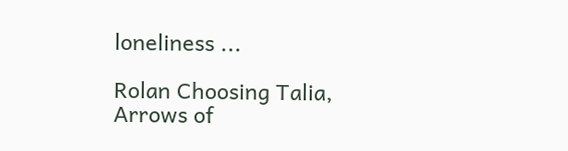loneliness ...

Rolan Choosing Talia,
Arrows of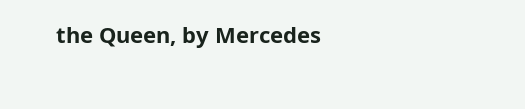the Queen, by Mercedes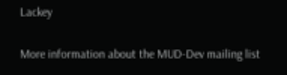Lackey

More information about the MUD-Dev mailing list